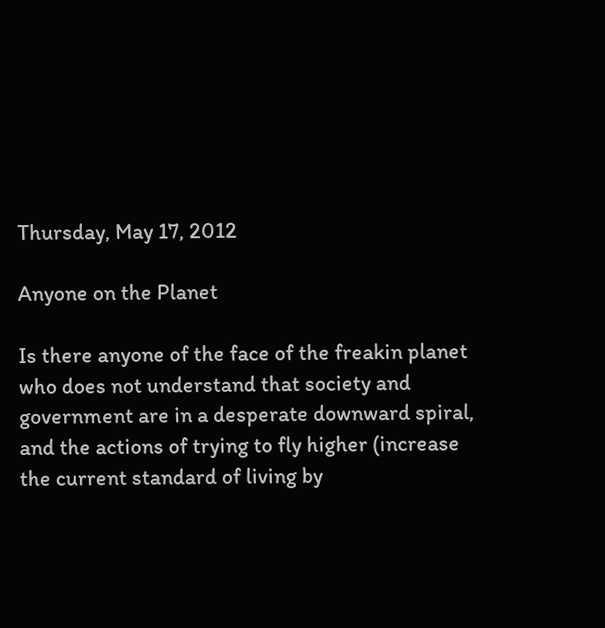Thursday, May 17, 2012

Anyone on the Planet

Is there anyone of the face of the freakin planet who does not understand that society and government are in a desperate downward spiral, and the actions of trying to fly higher (increase the current standard of living by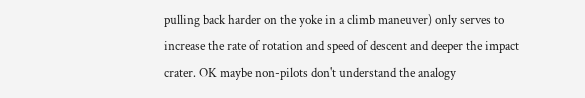pulling back harder on the yoke in a climb maneuver) only serves to increase the rate of rotation and speed of descent and deeper the impact crater. OK maybe non-pilots don't understand the analogy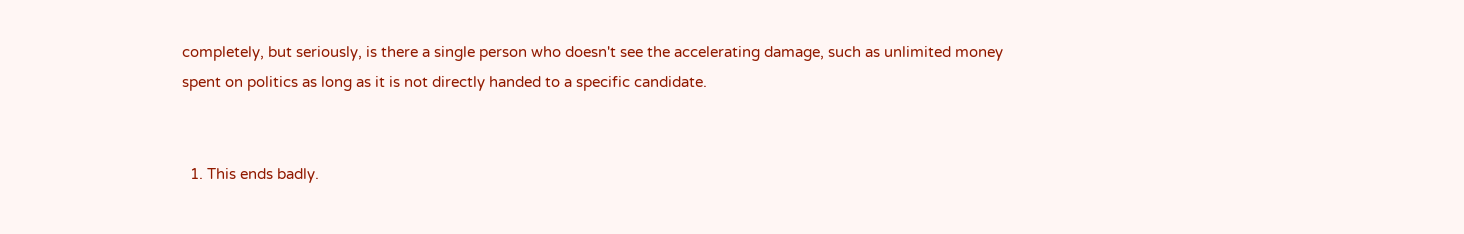completely, but seriously, is there a single person who doesn't see the accelerating damage, such as unlimited money spent on politics as long as it is not directly handed to a specific candidate.


  1. This ends badly.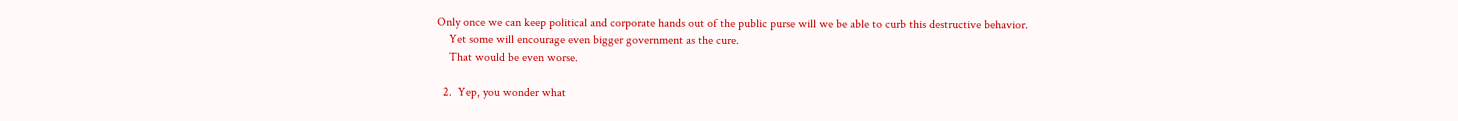Only once we can keep political and corporate hands out of the public purse will we be able to curb this destructive behavior.
    Yet some will encourage even bigger government as the cure.
    That would be even worse.

  2.  Yep, you wonder what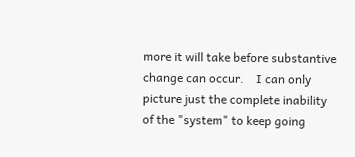more it will take before substantive change can occur.    I can only picture just the complete inability of the "system" to keep going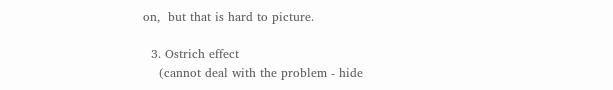on,  but that is hard to picture.

  3. Ostrich effect
    (cannot deal with the problem - hide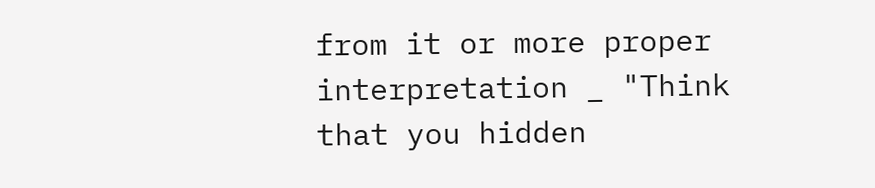from it or more proper interpretation _ "Think that you hidden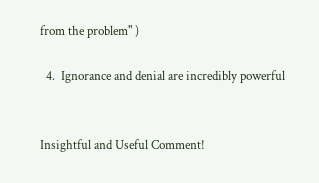from the problem" )

  4.  Ignorance and denial are incredibly powerful


Insightful and Useful Comment!